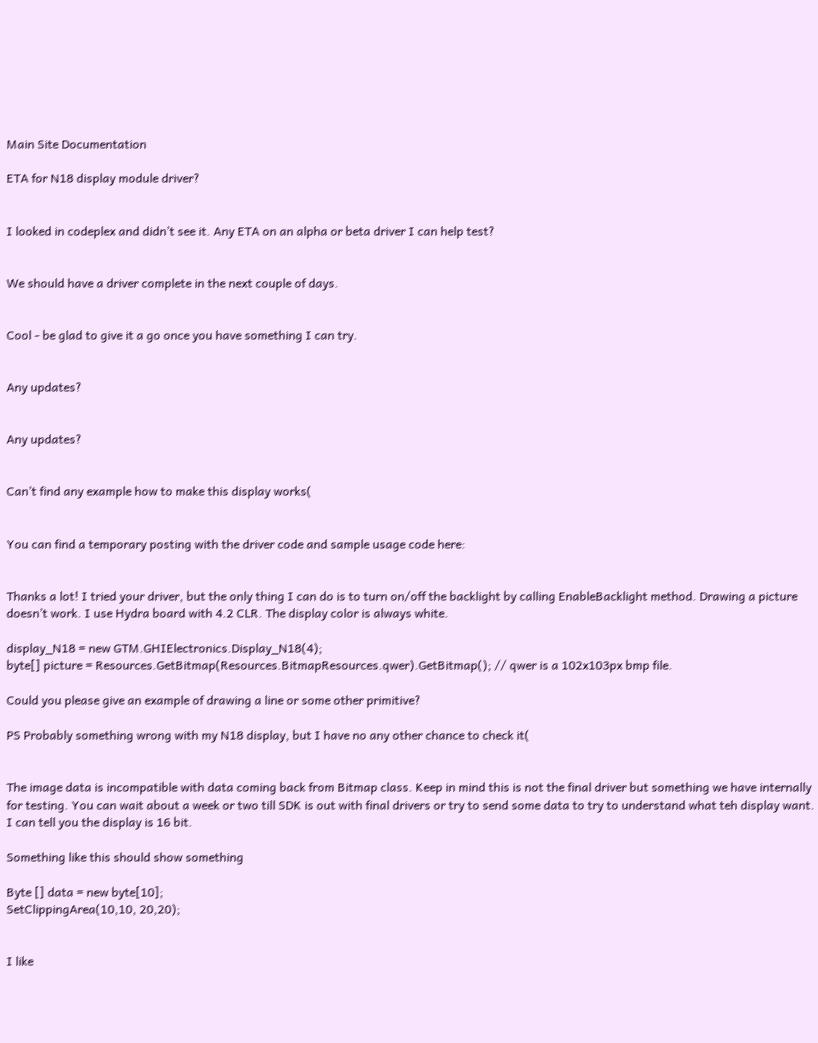Main Site Documentation

ETA for N18 display module driver?


I looked in codeplex and didn’t see it. Any ETA on an alpha or beta driver I can help test?


We should have a driver complete in the next couple of days.


Cool - be glad to give it a go once you have something I can try.


Any updates?


Any updates?


Can’t find any example how to make this display works(


You can find a temporary posting with the driver code and sample usage code here:


Thanks a lot! I tried your driver, but the only thing I can do is to turn on/off the backlight by calling EnableBacklight method. Drawing a picture doesn’t work. I use Hydra board with 4.2 CLR. The display color is always white.

display_N18 = new GTM.GHIElectronics.Display_N18(4);
byte[] picture = Resources.GetBitmap(Resources.BitmapResources.qwer).GetBitmap(); // qwer is a 102x103px bmp file.

Could you please give an example of drawing a line or some other primitive?

PS Probably something wrong with my N18 display, but I have no any other chance to check it(


The image data is incompatible with data coming back from Bitmap class. Keep in mind this is not the final driver but something we have internally for testing. You can wait about a week or two till SDK is out with final drivers or try to send some data to try to understand what teh display want. I can tell you the display is 16 bit.

Something like this should show something

Byte [] data = new byte[10];
SetClippingArea(10,10, 20,20);


I like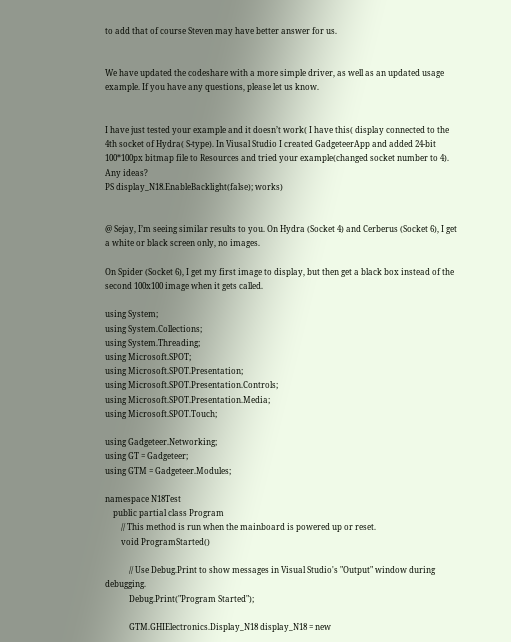to add that of course Steven may have better answer for us.


We have updated the codeshare with a more simple driver, as well as an updated usage example. If you have any questions, please let us know.


I have just tested your example and it doesn’t work( I have this( display connected to the 4th socket of Hydra( S-type). In Viusal Studio I created GadgeteerApp and added 24-bit 100*100px bitmap file to Resources and tried your example(changed socket number to 4). Any ideas?
PS display_N18.EnableBacklight(false); works)


@ Sejay, I’m seeing similar results to you. On Hydra (Socket 4) and Cerberus (Socket 6), I get a white or black screen only, no images.

On Spider (Socket 6), I get my first image to display, but then get a black box instead of the second 100x100 image when it gets called.

using System;
using System.Collections;
using System.Threading;
using Microsoft.SPOT;
using Microsoft.SPOT.Presentation;
using Microsoft.SPOT.Presentation.Controls;
using Microsoft.SPOT.Presentation.Media;
using Microsoft.SPOT.Touch;

using Gadgeteer.Networking;
using GT = Gadgeteer;
using GTM = Gadgeteer.Modules;

namespace N18Test
    public partial class Program
        // This method is run when the mainboard is powered up or reset.
        void ProgramStarted()

            // Use Debug.Print to show messages in Visual Studio's "Output" window during debugging.
            Debug.Print("Program Started");

            GTM.GHIElectronics.Display_N18 display_N18 = new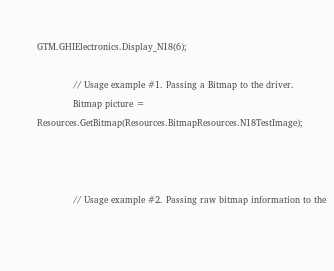GTM.GHIElectronics.Display_N18(6);

            // Usage example #1. Passing a Bitmap to the driver.
            Bitmap picture = Resources.GetBitmap(Resources.BitmapResources.N18TestImage);



            // Usage example #2. Passing raw bitmap information to the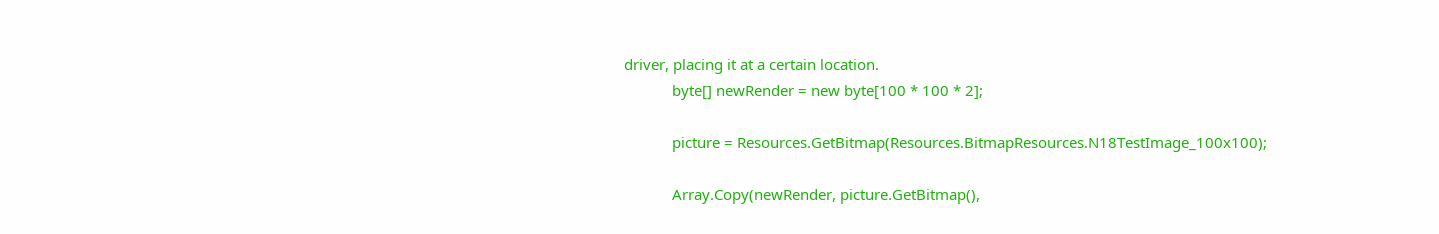driver, placing it at a certain location.
            byte[] newRender = new byte[100 * 100 * 2];

            picture = Resources.GetBitmap(Resources.BitmapResources.N18TestImage_100x100);

            Array.Copy(newRender, picture.GetBitmap(),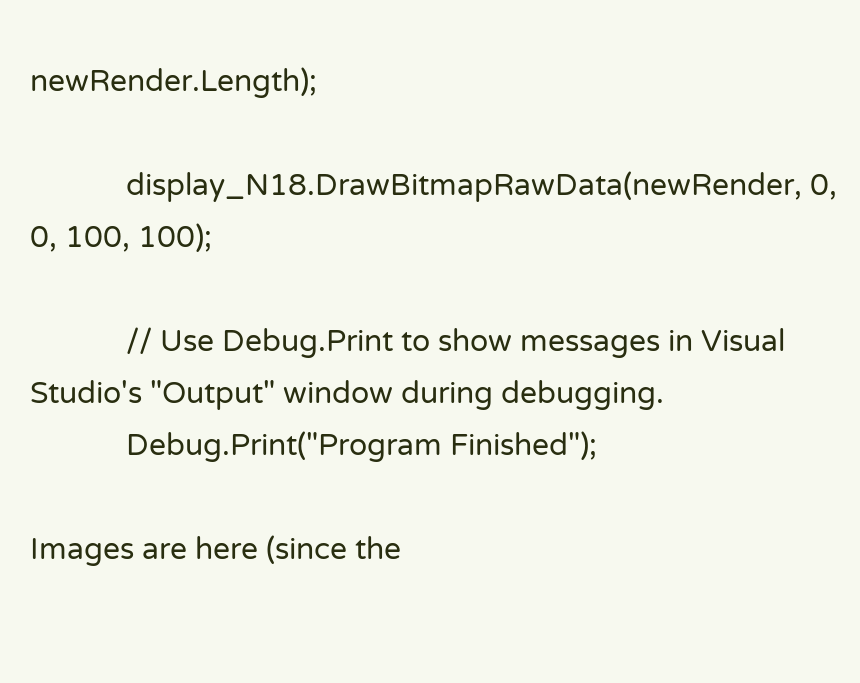newRender.Length);

            display_N18.DrawBitmapRawData(newRender, 0, 0, 100, 100);

            // Use Debug.Print to show messages in Visual Studio's "Output" window during debugging.
            Debug.Print("Program Finished");

Images are here (since the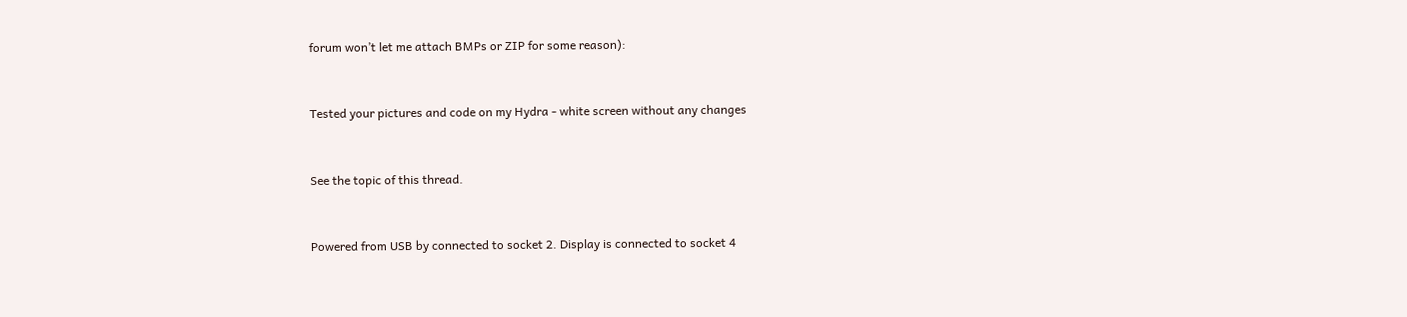forum won’t let me attach BMPs or ZIP for some reason):


Tested your pictures and code on my Hydra - white screen without any changes


See the topic of this thread.


Powered from USB by connected to socket 2. Display is connected to socket 4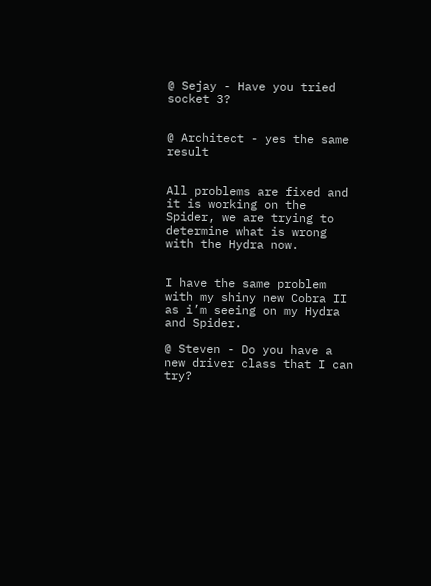@ Sejay - Have you tried socket 3?


@ Architect - yes the same result


All problems are fixed and it is working on the Spider, we are trying to determine what is wrong with the Hydra now.


I have the same problem with my shiny new Cobra II as i’m seeing on my Hydra and Spider.

@ Steven - Do you have a new driver class that I can try?